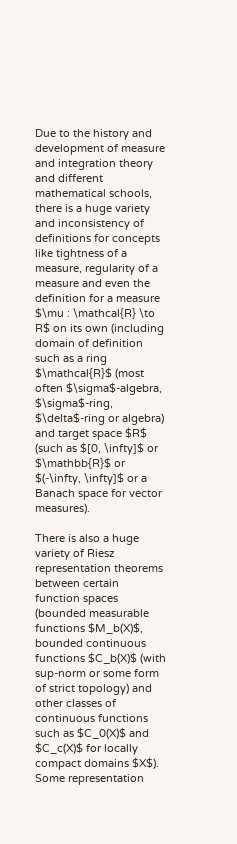Due to the history and development of measure and integration theory and different mathematical schools, there is a huge variety and inconsistency of definitions for concepts like tightness of a measure, regularity of a measure and even the definition for a measure $\mu : \mathcal{R} \to R$ on its own (including domain of definition such as a ring $\mathcal{R}$ (most often $\sigma$-algebra, $\sigma$-ring, $\delta$-ring or algebra) and target space $R$ (such as $[0, \infty]$ or $\mathbb{R}$ or $(-\infty, \infty]$ or a Banach space for vector measures).

There is also a huge variety of Riesz representation theorems between certain function spaces (bounded measurable functions $M_b(X)$, bounded continuous functions $C_b(X)$ (with sup-norm or some form of strict topology) and other classes of continuous functions such as $C_0(X)$ and $C_c(X)$ for locally compact domains $X$). Some representation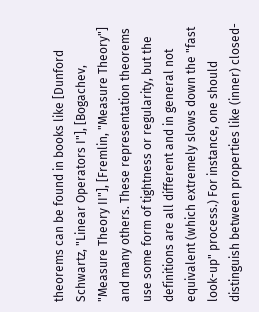theorems can be found in books like [Dunford Schwartz, "Linear Operators I"], [Bogachev, "Measure Theory II"], [Fremlin, "Measure Theory"] and many others. These representation theorems use some form of tightness or regularity, but the definitions are all different and in general not equivalent (which extremely slows down the "fast look-up" process.) For instance, one should distinguish between properties like (inner) closed-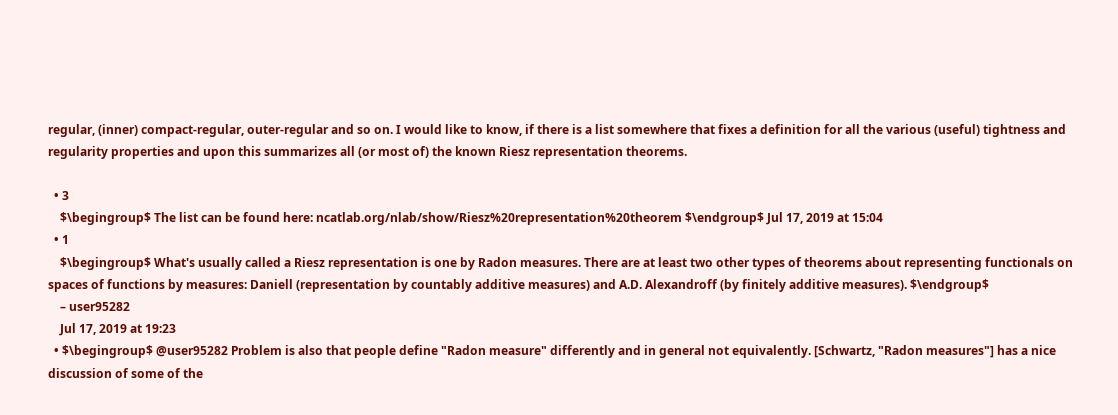regular, (inner) compact-regular, outer-regular and so on. I would like to know, if there is a list somewhere that fixes a definition for all the various (useful) tightness and regularity properties and upon this summarizes all (or most of) the known Riesz representation theorems.

  • 3
    $\begingroup$ The list can be found here: ncatlab.org/nlab/show/Riesz%20representation%20theorem $\endgroup$ Jul 17, 2019 at 15:04
  • 1
    $\begingroup$ What's usually called a Riesz representation is one by Radon measures. There are at least two other types of theorems about representing functionals on spaces of functions by measures: Daniell (representation by countably additive measures) and A.D. Alexandroff (by finitely additive measures). $\endgroup$
    – user95282
    Jul 17, 2019 at 19:23
  • $\begingroup$ @user95282 Problem is also that people define "Radon measure" differently and in general not equivalently. [Schwartz, "Radon measures"] has a nice discussion of some of the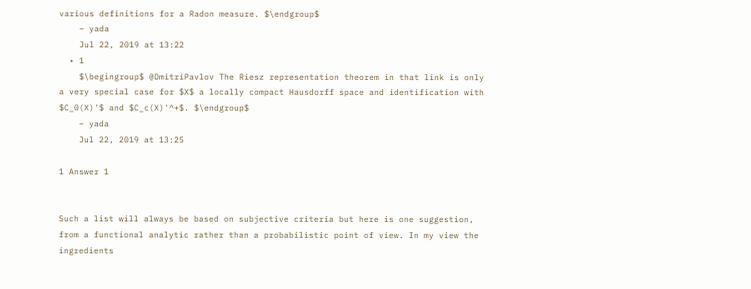various definitions for a Radon measure. $\endgroup$
    – yada
    Jul 22, 2019 at 13:22
  • 1
    $\begingroup$ @DmitriPavlov The Riesz representation theorem in that link is only a very special case for $X$ a locally compact Hausdorff space and identification with $C_0(X)'$ and $C_c(X)'^+$. $\endgroup$
    – yada
    Jul 22, 2019 at 13:25

1 Answer 1


Such a list will always be based on subjective criteria but here is one suggestion, from a functional analytic rather than a probabilistic point of view. In my view the ingredients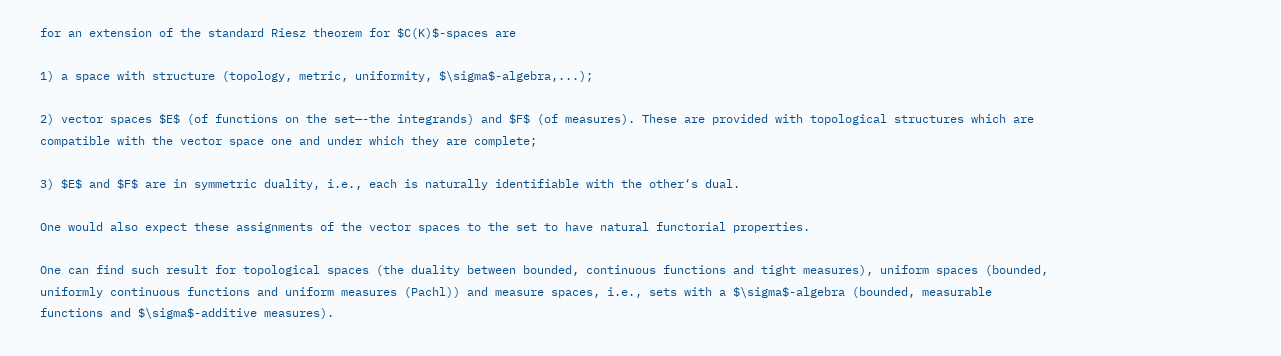for an extension of the standard Riesz theorem for $C(K)$-spaces are

1) a space with structure (topology, metric, uniformity, $\sigma$-algebra,...);

2) vector spaces $E$ (of functions on the set—-the integrands) and $F$ (of measures). These are provided with topological structures which are compatible with the vector space one and under which they are complete;

3) $E$ and $F$ are in symmetric duality, i.e., each is naturally identifiable with the other‘s dual.

One would also expect these assignments of the vector spaces to the set to have natural functorial properties.

One can find such result for topological spaces (the duality between bounded, continuous functions and tight measures), uniform spaces (bounded, uniformly continuous functions and uniform measures (Pachl)) and measure spaces, i.e., sets with a $\sigma$-algebra (bounded, measurable functions and $\sigma$-additive measures).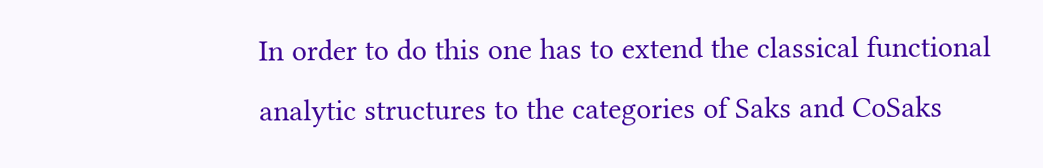In order to do this one has to extend the classical functional analytic structures to the categories of Saks and CoSaks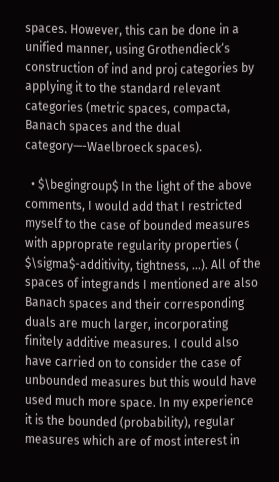spaces. However, this can be done in a unified manner, using Grothendieck‘s construction of ind and proj categories by applying it to the standard relevant categories (metric spaces, compacta, Banach spaces and the dual category—-Waelbroeck spaces).

  • $\begingroup$ In the light of the above comments, I would add that I restricted myself to the case of bounded measures with approprate regularity properties ( $\sigma$-additivity, tightness, ...). All of the spaces of integrands I mentioned are also Banach spaces and their corresponding duals are much larger, incorporating finitely additive measures. I could also have carried on to consider the case of unbounded measures but this would have used much more space. In my experience it is the bounded (probability), regular measures which are of most interest in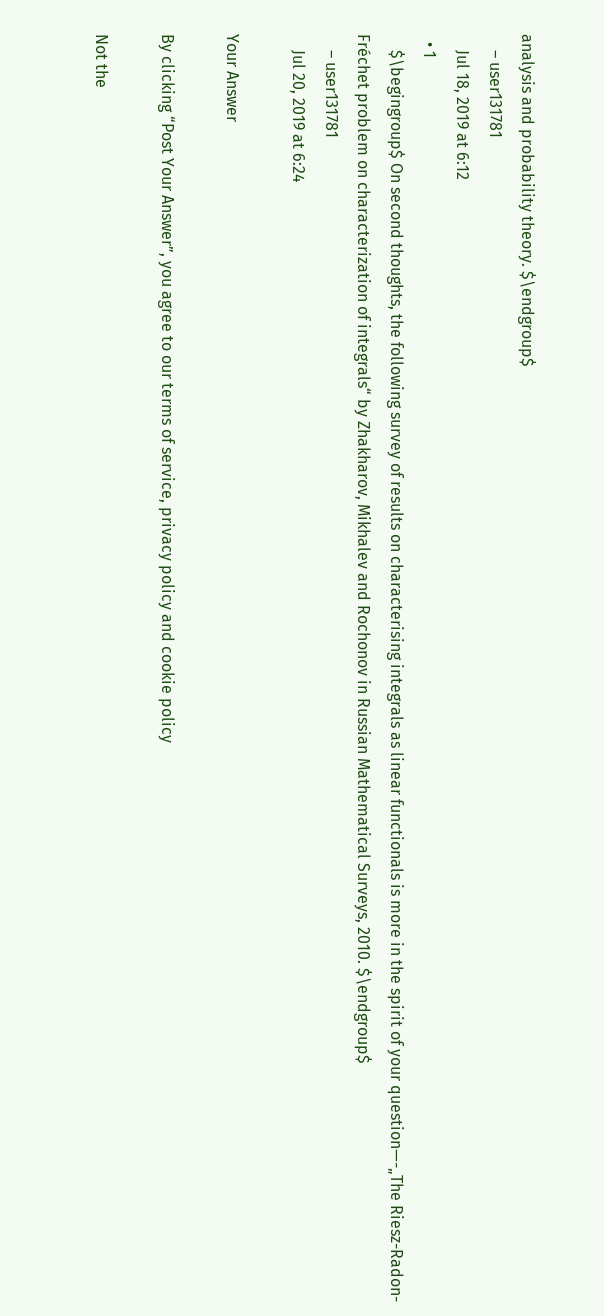analysis and probability theory. $\endgroup$
    – user131781
    Jul 18, 2019 at 6:12
  • 1
    $\begingroup$ On second thoughts, the following survey of results on characterising integrals as linear functionals is more in the spirit of your question—-„The Riesz-Radon-Fréchet problem on characterization of integrals“ by Zhakharov, Mikhalev and Rochonov in Russian Mathematical Surveys, 2010. $\endgroup$
    – user131781
    Jul 20, 2019 at 6:24

Your Answer

By clicking “Post Your Answer”, you agree to our terms of service, privacy policy and cookie policy

Not the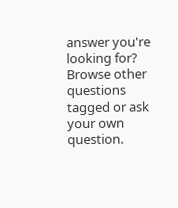answer you're looking for? Browse other questions tagged or ask your own question.